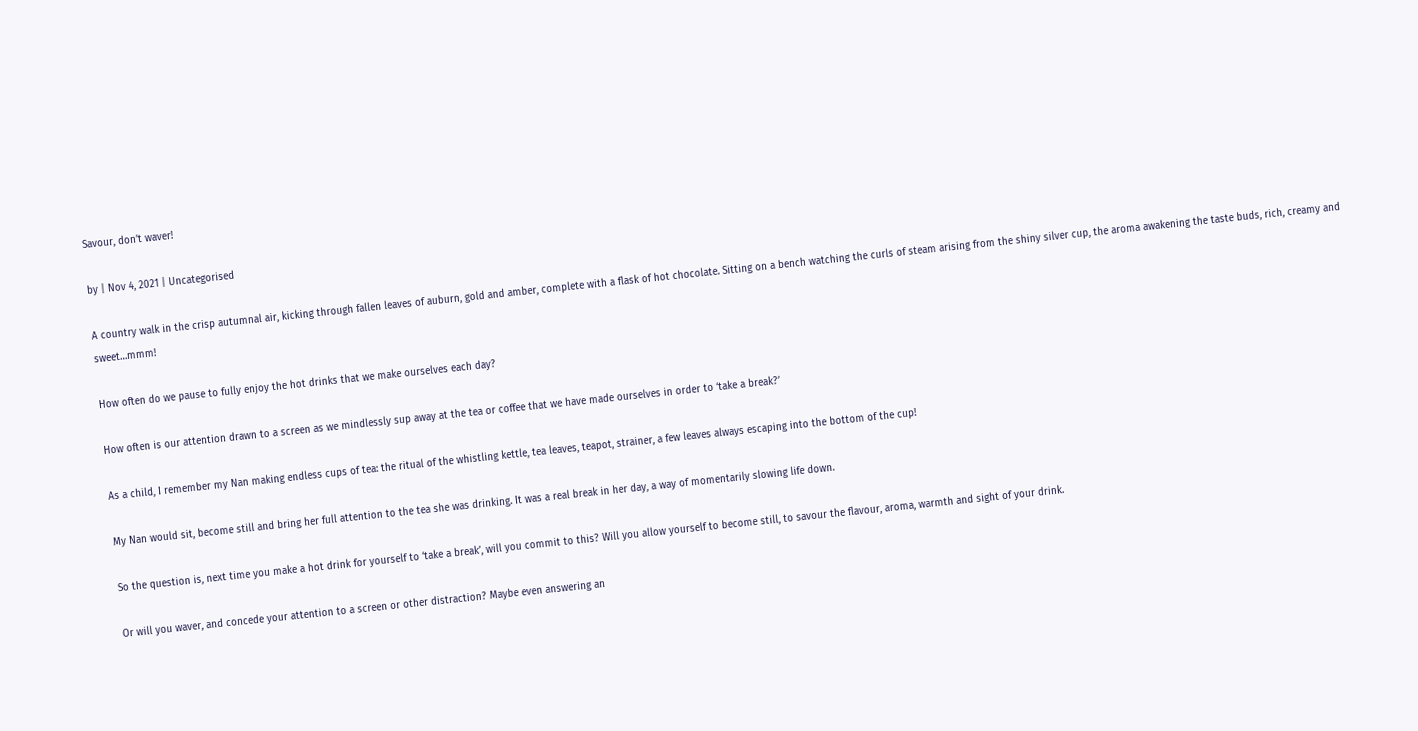Savour, don’t waver!

by | Nov 4, 2021 | Uncategorised

A country walk in the crisp autumnal air, kicking through fallen leaves of auburn, gold and amber, complete with a flask of hot chocolate. Sitting on a bench watching the curls of steam arising from the shiny silver cup, the aroma awakening the taste buds, rich, creamy and sweet…mmm!

How often do we pause to fully enjoy the hot drinks that we make ourselves each day?

How often is our attention drawn to a screen as we mindlessly sup away at the tea or coffee that we have made ourselves in order to ‘take a break?’

As a child, I remember my Nan making endless cups of tea: the ritual of the whistling kettle, tea leaves, teapot, strainer, a few leaves always escaping into the bottom of the cup!

My Nan would sit, become still and bring her full attention to the tea she was drinking. It was a real break in her day, a way of momentarily slowing life down.

So the question is, next time you make a hot drink for yourself to ‘take a break’, will you commit to this? Will you allow yourself to become still, to savour the flavour, aroma, warmth and sight of your drink.

Or will you waver, and concede your attention to a screen or other distraction? Maybe even answering an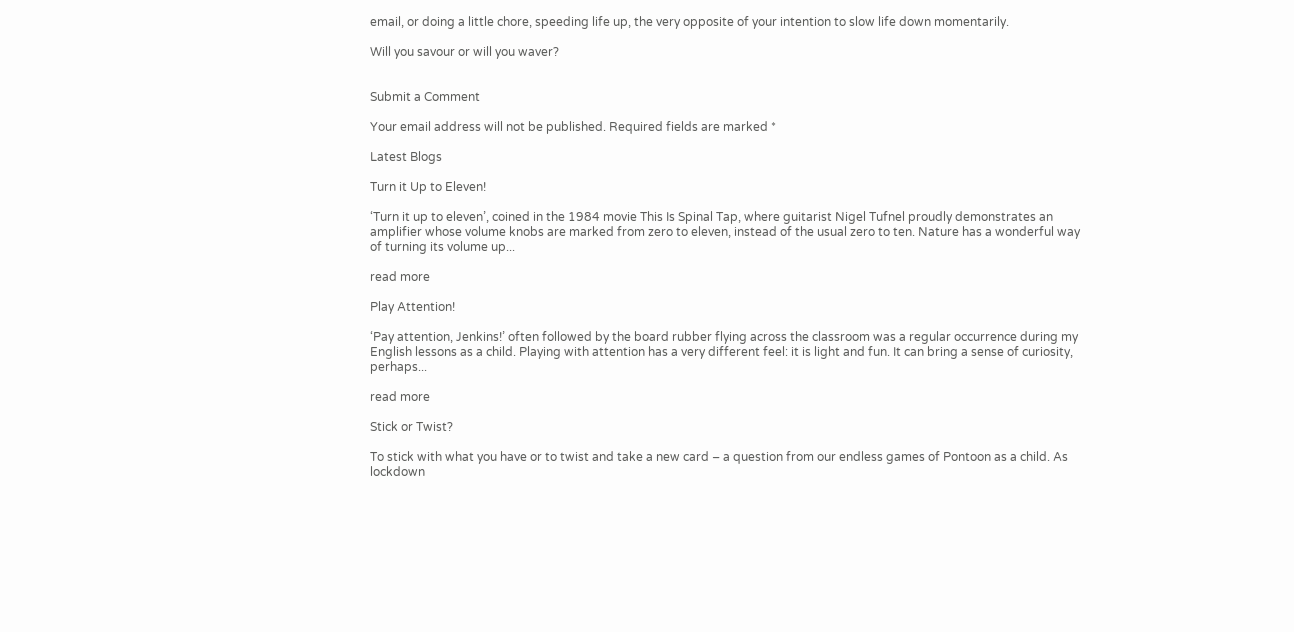email, or doing a little chore, speeding life up, the very opposite of your intention to slow life down momentarily.

Will you savour or will you waver?


Submit a Comment

Your email address will not be published. Required fields are marked *

Latest Blogs

Turn it Up to Eleven!

‘Turn it up to eleven’, coined in the 1984 movie This Is Spinal Tap, where guitarist Nigel Tufnel proudly demonstrates an amplifier whose volume knobs are marked from zero to eleven, instead of the usual zero to ten. Nature has a wonderful way of turning its volume up...

read more

Play Attention!

‘Pay attention, Jenkins!’ often followed by the board rubber flying across the classroom was a regular occurrence during my English lessons as a child. Playing with attention has a very different feel: it is light and fun. It can bring a sense of curiosity, perhaps...

read more

Stick or Twist?

To stick with what you have or to twist and take a new card – a question from our endless games of Pontoon as a child. As lockdown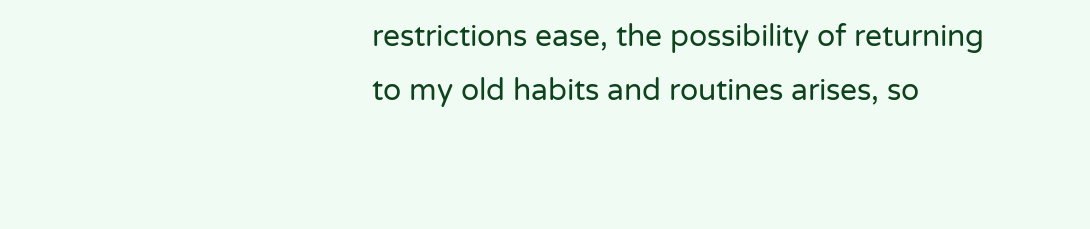restrictions ease, the possibility of returning to my old habits and routines arises, so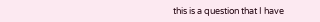this is a question that I have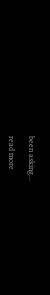been asking...

read more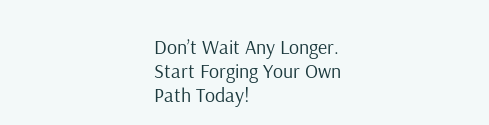Don’t Wait Any Longer. Start Forging Your Own Path Today!